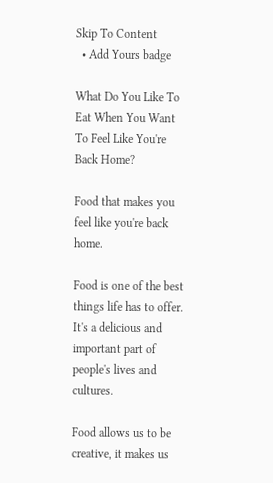Skip To Content
  • Add Yours badge

What Do You Like To Eat When You Want To Feel Like You're Back Home?

Food that makes you feel like you're back home.

Food is one of the best things life has to offer. It's a delicious and important part of people's lives and cultures.

Food allows us to be creative, it makes us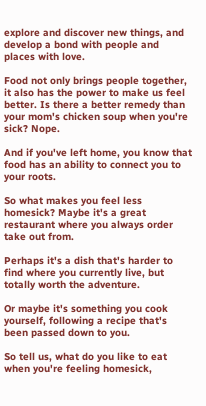explore and discover new things, and develop a bond with people and places with love.

Food not only brings people together, it also has the power to make us feel better. Is there a better remedy than your mom's chicken soup when you're sick? Nope.

And if you've left home, you know that food has an ability to connect you to your roots.

So what makes you feel less homesick? Maybe it's a great restaurant where you always order take out from.

Perhaps it's a dish that's harder to find where you currently live, but totally worth the adventure.

Or maybe it's something you cook yourself, following a recipe that's been passed down to you.

So tell us, what do you like to eat when you're feeling homesick,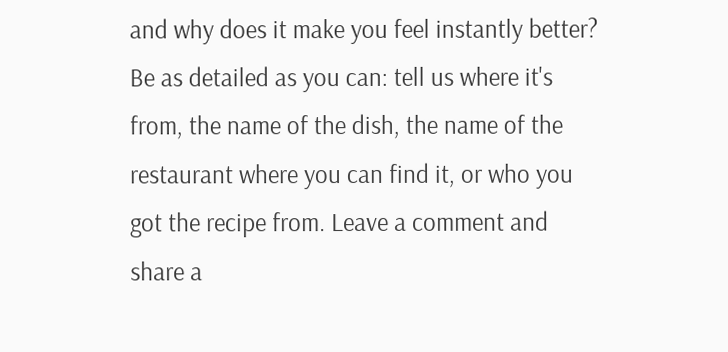and why does it make you feel instantly better? Be as detailed as you can: tell us where it's from, the name of the dish, the name of the restaurant where you can find it, or who you got the recipe from. Leave a comment and share a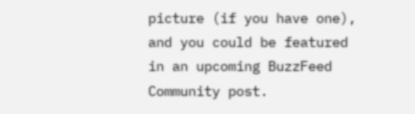picture (if you have one), and you could be featured in an upcoming BuzzFeed Community post.